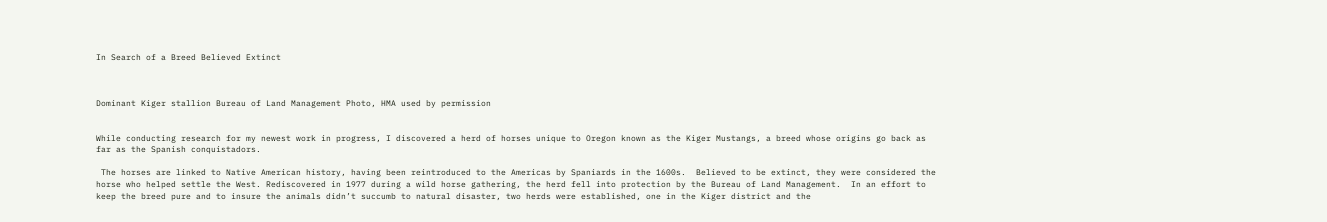In Search of a Breed Believed Extinct



Dominant Kiger stallion Bureau of Land Management Photo, HMA used by permission


While conducting research for my newest work in progress, I discovered a herd of horses unique to Oregon known as the Kiger Mustangs, a breed whose origins go back as far as the Spanish conquistadors.

 The horses are linked to Native American history, having been reintroduced to the Americas by Spaniards in the 1600s.  Believed to be extinct, they were considered the horse who helped settle the West. Rediscovered in 1977 during a wild horse gathering, the herd fell into protection by the Bureau of Land Management.  In an effort to keep the breed pure and to insure the animals didn’t succumb to natural disaster, two herds were established, one in the Kiger district and the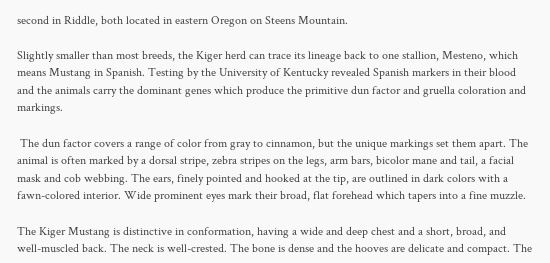second in Riddle, both located in eastern Oregon on Steens Mountain.

Slightly smaller than most breeds, the Kiger herd can trace its lineage back to one stallion, Mesteno, which means Mustang in Spanish. Testing by the University of Kentucky revealed Spanish markers in their blood and the animals carry the dominant genes which produce the primitive dun factor and gruella coloration and markings.

 The dun factor covers a range of color from gray to cinnamon, but the unique markings set them apart. The animal is often marked by a dorsal stripe, zebra stripes on the legs, arm bars, bicolor mane and tail, a facial mask and cob webbing. The ears, finely pointed and hooked at the tip, are outlined in dark colors with a fawn-colored interior. Wide prominent eyes mark their broad, flat forehead which tapers into a fine muzzle.

The Kiger Mustang is distinctive in conformation, having a wide and deep chest and a short, broad, and well-muscled back. The neck is well-crested. The bone is dense and the hooves are delicate and compact. The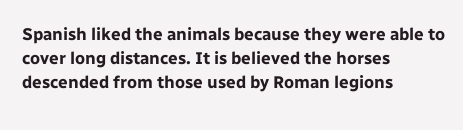Spanish liked the animals because they were able to cover long distances. It is believed the horses descended from those used by Roman legions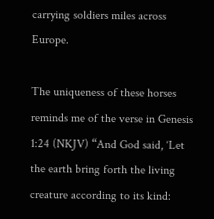carrying soldiers miles across Europe.

The uniqueness of these horses reminds me of the verse in Genesis 1:24 (NKJV) “And God said, ‘Let the earth bring forth the living creature according to its kind: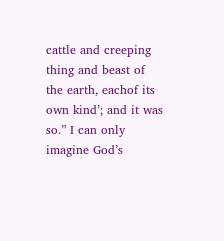cattle and creeping thing and beast of the earth, eachof its own kind’; and it was so.” I can only imagine God’s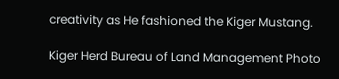creativity as He fashioned the Kiger Mustang.

Kiger Herd Bureau of Land Management Photo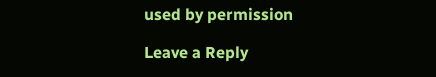used by permission

Leave a Reply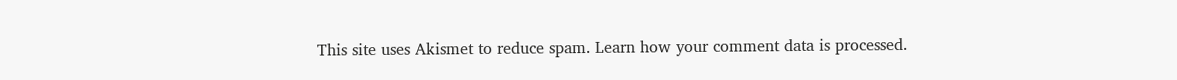This site uses Akismet to reduce spam. Learn how your comment data is processed.